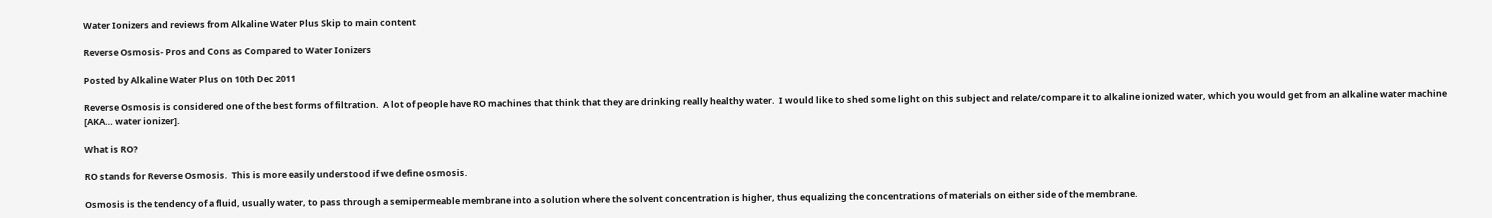Water Ionizers and reviews from Alkaline Water Plus Skip to main content

Reverse Osmosis- Pros and Cons as Compared to Water Ionizers

Posted by Alkaline Water Plus on 10th Dec 2011

Reverse Osmosis is considered one of the best forms of filtration.  A lot of people have RO machines that think that they are drinking really healthy water.  I would like to shed some light on this subject and relate/compare it to alkaline ionized water, which you would get from an alkaline water machine [AKA… water ionizer].

What is RO?

RO stands for Reverse Osmosis.  This is more easily understood if we define osmosis.

Osmosis is the tendency of a fluid, usually water, to pass through a semipermeable membrane into a solution where the solvent concentration is higher, thus equalizing the concentrations of materials on either side of the membrane.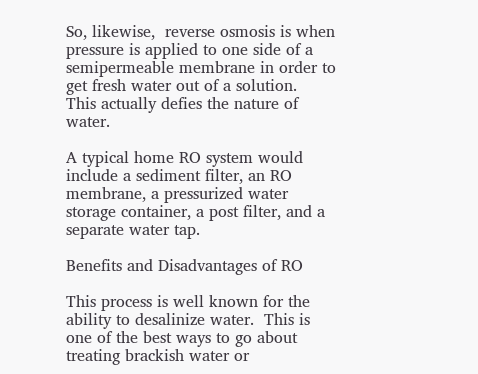So, likewise,  reverse osmosis is when pressure is applied to one side of a semipermeable membrane in order to get fresh water out of a solution.  This actually defies the nature of water.

A typical home RO system would include a sediment filter, an RO membrane, a pressurized water storage container, a post filter, and a separate water tap.

Benefits and Disadvantages of RO

This process is well known for the ability to desalinize water.  This is one of the best ways to go about treating brackish water or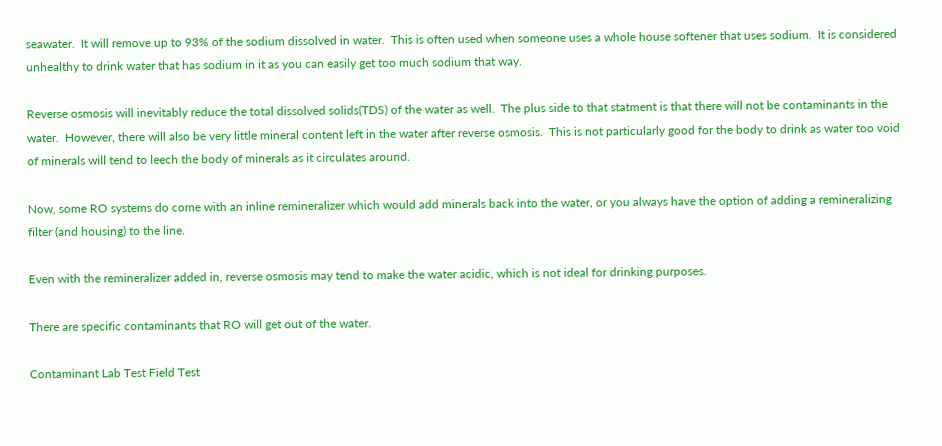seawater.  It will remove up to 93% of the sodium dissolved in water.  This is often used when someone uses a whole house softener that uses sodium.  It is considered unhealthy to drink water that has sodium in it as you can easily get too much sodium that way.

Reverse osmosis will inevitably reduce the total dissolved solids(TDS) of the water as well.  The plus side to that statment is that there will not be contaminants in the water.  However, there will also be very little mineral content left in the water after reverse osmosis.  This is not particularly good for the body to drink as water too void of minerals will tend to leech the body of minerals as it circulates around.

Now, some RO systems do come with an inline remineralizer which would add minerals back into the water, or you always have the option of adding a remineralizing filter (and housing) to the line.

Even with the remineralizer added in, reverse osmosis may tend to make the water acidic, which is not ideal for drinking purposes.

There are specific contaminants that RO will get out of the water.

Contaminant Lab Test Field Test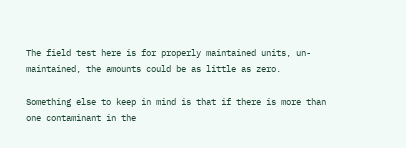The field test here is for properly maintained units, un-maintained, the amounts could be as little as zero.

Something else to keep in mind is that if there is more than one contaminant in the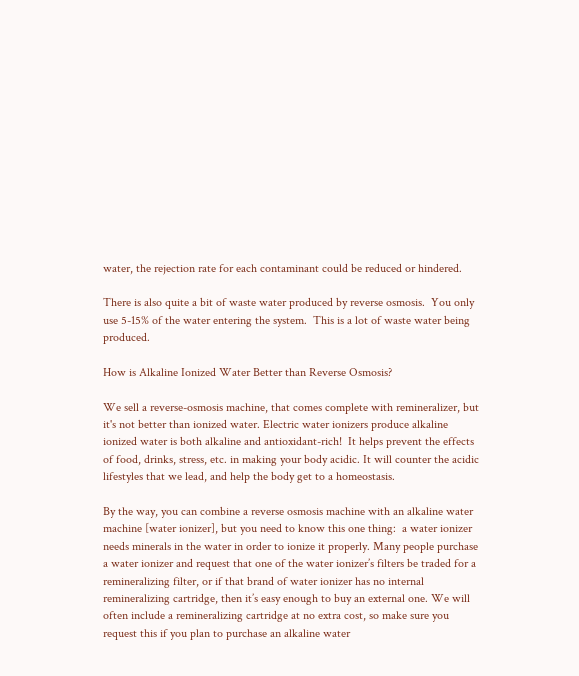water, the rejection rate for each contaminant could be reduced or hindered.

There is also quite a bit of waste water produced by reverse osmosis.  You only use 5-15% of the water entering the system.  This is a lot of waste water being produced.

How is Alkaline Ionized Water Better than Reverse Osmosis?

We sell a reverse-osmosis machine, that comes complete with remineralizer, but it's not better than ionized water. Electric water ionizers produce alkaline ionized water is both alkaline and antioxidant-rich!  It helps prevent the effects of food, drinks, stress, etc. in making your body acidic. It will counter the acidic lifestyles that we lead, and help the body get to a homeostasis.

By the way, you can combine a reverse osmosis machine with an alkaline water machine [water ionizer], but you need to know this one thing:  a water ionizer needs minerals in the water in order to ionize it properly. Many people purchase a water ionizer and request that one of the water ionizer’s filters be traded for a remineralizing filter, or if that brand of water ionizer has no internal remineralizing cartridge, then it’s easy enough to buy an external one. We will often include a remineralizing cartridge at no extra cost, so make sure you request this if you plan to purchase an alkaline water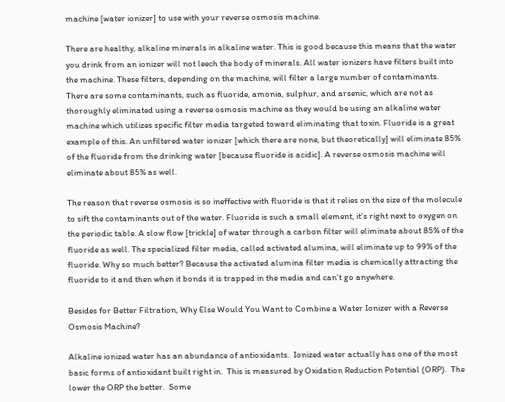machine [water ionizer] to use with your reverse osmosis machine.

There are healthy, alkaline minerals in alkaline water. This is good because this means that the water you drink from an ionizer will not leech the body of minerals. All water ionizers have filters built into the machine. These filters, depending on the machine, will filter a large number of contaminants. There are some contaminants, such as fluoride, amonia, sulphur, and arsenic, which are not as thoroughly eliminated using a reverse osmosis machine as they would be using an alkaline water machine which utilizes specific filter media targeted toward eliminating that toxin. Fluoride is a great example of this. An unfiltered water ionizer [which there are none, but theoretically] will eliminate 85% of the fluoride from the drinking water [because fluoride is acidic]. A reverse osmosis machine will eliminate about 85% as well.

The reason that reverse osmosis is so ineffective with fluoride is that it relies on the size of the molecule to sift the contaminants out of the water. Fluoride is such a small element, it’s right next to oxygen on the periodic table. A slow flow [trickle] of water through a carbon filter will eliminate about 85% of the fluoride as well. The specialized filter media, called activated alumina, will eliminate up to 99% of the fluoride. Why so much better? Because the activated alumina filter media is chemically attracting the fluoride to it and then when it bonds it is trapped in the media and can’t go anywhere.

Besides for Better Filtration, Why Else Would You Want to Combine a Water Ionizer with a Reverse Osmosis Machine?

Alkaline ionized water has an abundance of antioxidants.  Ionized water actually has one of the most basic forms of antioxidant built right in.  This is measured by Oxidation Reduction Potential (ORP).  The lower the ORP the better.  Some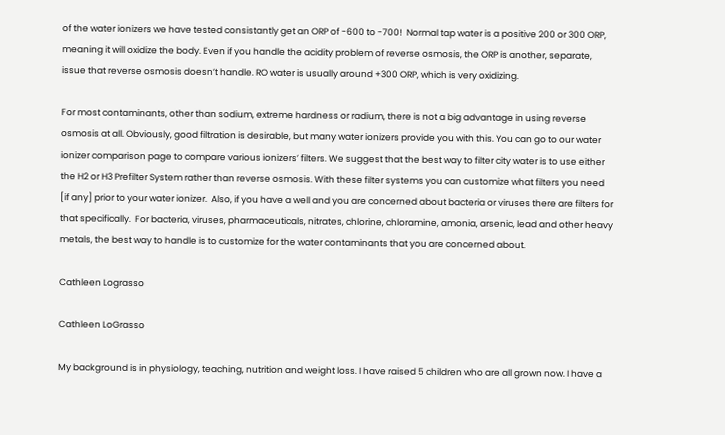of the water ionizers we have tested consistantly get an ORP of -600 to -700!  Normal tap water is a positive 200 or 300 ORP, meaning it will oxidize the body. Even if you handle the acidity problem of reverse osmosis, the ORP is another, separate, issue that reverse osmosis doesn’t handle. RO water is usually around +300 ORP, which is very oxidizing.

For most contaminants, other than sodium, extreme hardness or radium, there is not a big advantage in using reverse osmosis at all. Obviously, good filtration is desirable, but many water ionizers provide you with this. You can go to our water ionizer comparison page to compare various ionizers’ filters. We suggest that the best way to filter city water is to use either the H2 or H3 Prefilter System rather than reverse osmosis. With these filter systems you can customize what filters you need [if any] prior to your water ionizer.  Also, if you have a well and you are concerned about bacteria or viruses there are filters for that specifically.  For bacteria, viruses, pharmaceuticals, nitrates, chlorine, chloramine, amonia, arsenic, lead and other heavy metals, the best way to handle is to customize for the water contaminants that you are concerned about.

Cathleen Lograsso

Cathleen LoGrasso

My background is in physiology, teaching, nutrition and weight loss. I have raised 5 children who are all grown now. I have a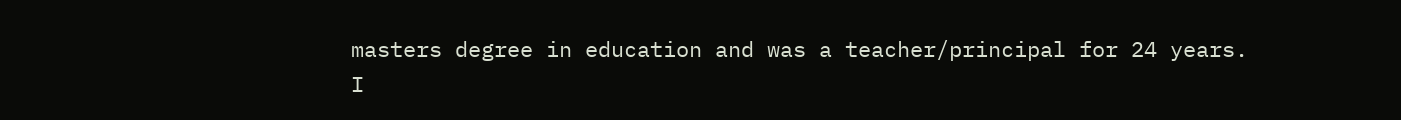masters degree in education and was a teacher/principal for 24 years. I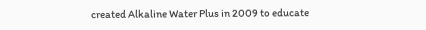created Alkaline Water Plus in 2009 to educate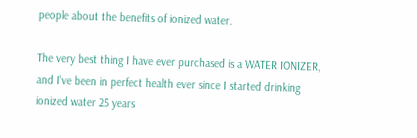people about the benefits of ionized water.

The very best thing I have ever purchased is a WATER IONIZER, and I've been in perfect health ever since I started drinking ionized water 25 years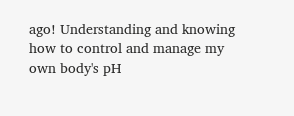ago! Understanding and knowing how to control and manage my own body's pH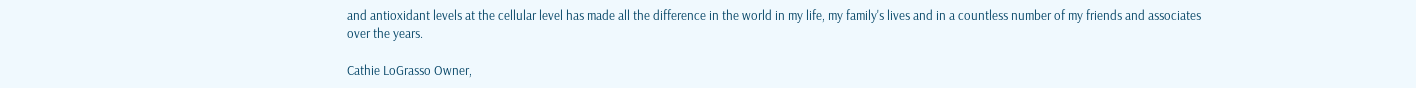and antioxidant levels at the cellular level has made all the difference in the world in my life, my family's lives and in a countless number of my friends and associates over the years.

Cathie LoGrasso Owner,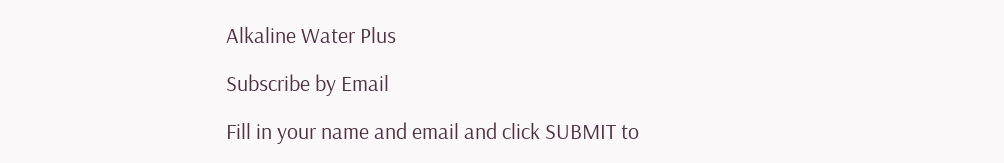Alkaline Water Plus

Subscribe by Email

Fill in your name and email and click SUBMIT to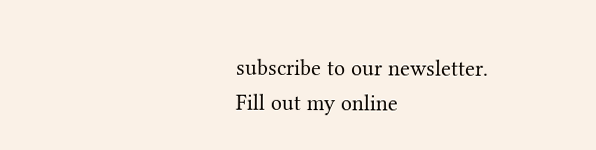subscribe to our newsletter.
Fill out my online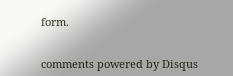form.


comments powered by Disqus